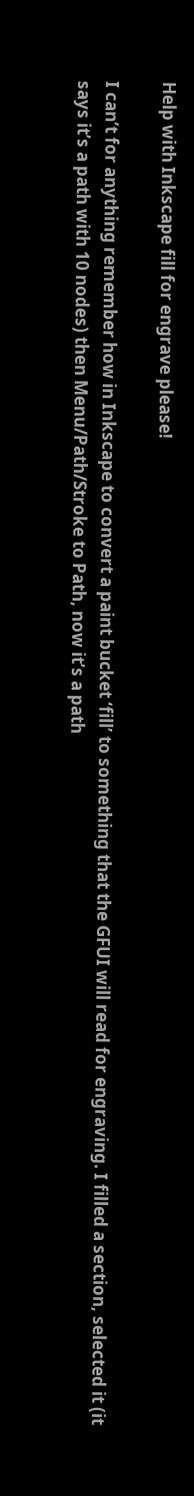Help with Inkscape fill for engrave please!

I can’t for anything remember how in Inkscape to convert a paint bucket ‘fill’ to something that the GFUI will read for engraving. I filled a section, selected it (it says it’s a path with 10 nodes) then Menu/Path/Stroke to Path, now it’s a path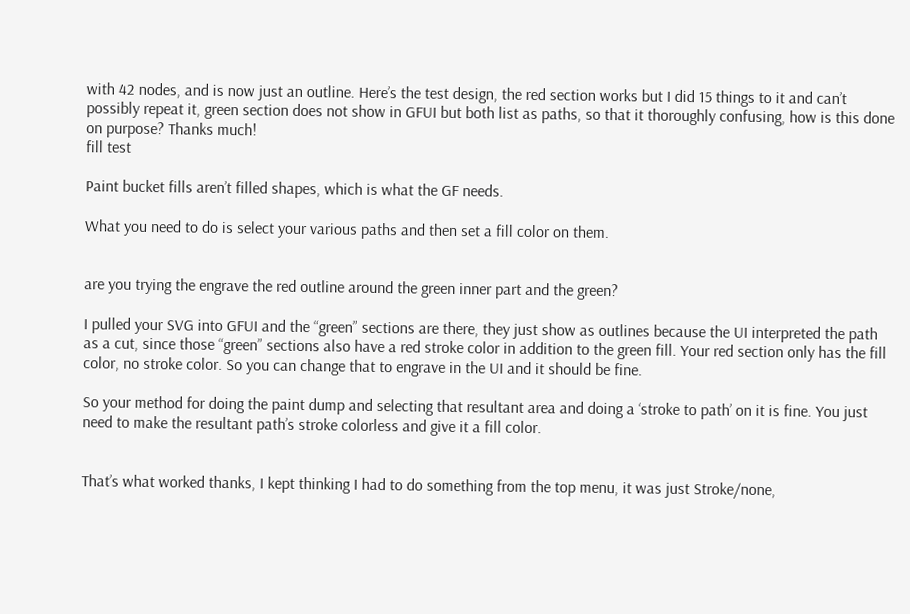with 42 nodes, and is now just an outline. Here’s the test design, the red section works but I did 15 things to it and can’t possibly repeat it, green section does not show in GFUI but both list as paths, so that it thoroughly confusing, how is this done on purpose? Thanks much!
fill test

Paint bucket fills aren’t filled shapes, which is what the GF needs.

What you need to do is select your various paths and then set a fill color on them.


are you trying the engrave the red outline around the green inner part and the green?

I pulled your SVG into GFUI and the “green” sections are there, they just show as outlines because the UI interpreted the path as a cut, since those “green” sections also have a red stroke color in addition to the green fill. Your red section only has the fill color, no stroke color. So you can change that to engrave in the UI and it should be fine.

So your method for doing the paint dump and selecting that resultant area and doing a ‘stroke to path’ on it is fine. You just need to make the resultant path’s stroke colorless and give it a fill color.


That’s what worked thanks, I kept thinking I had to do something from the top menu, it was just Stroke/none,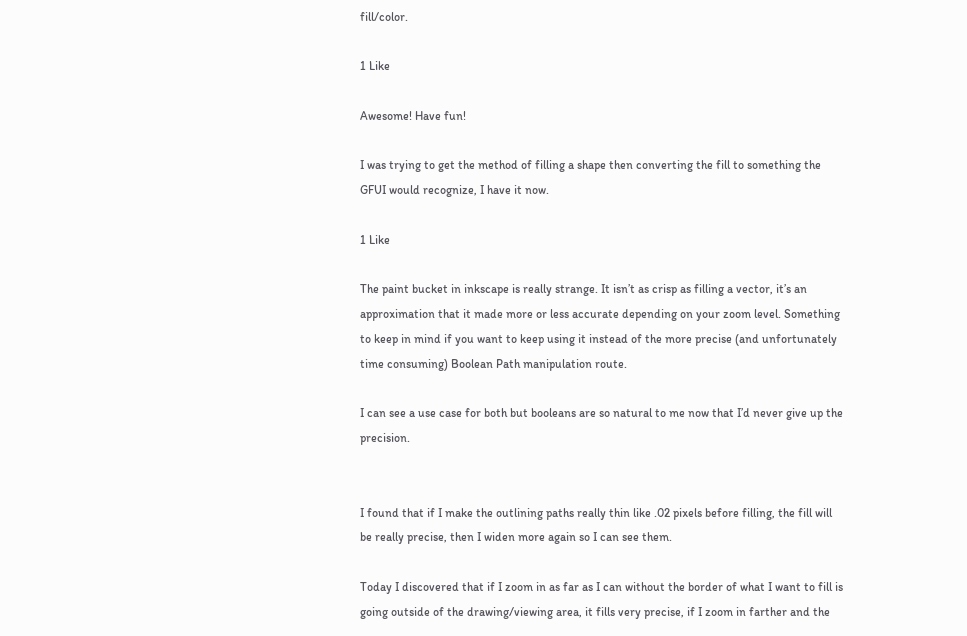fill/color.

1 Like

Awesome! Have fun!

I was trying to get the method of filling a shape then converting the fill to something the GFUI would recognize, I have it now.

1 Like

The paint bucket in inkscape is really strange. It isn’t as crisp as filling a vector, it’s an approximation that it made more or less accurate depending on your zoom level. Something to keep in mind if you want to keep using it instead of the more precise (and unfortunately time consuming) Boolean Path manipulation route.

I can see a use case for both but booleans are so natural to me now that I’d never give up the precision.


I found that if I make the outlining paths really thin like .02 pixels before filling, the fill will be really precise, then I widen more again so I can see them.

Today I discovered that if I zoom in as far as I can without the border of what I want to fill is going outside of the drawing/viewing area, it fills very precise, if I zoom in farther and the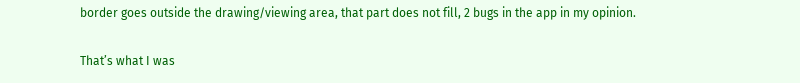border goes outside the drawing/viewing area, that part does not fill, 2 bugs in the app in my opinion.

That’s what I was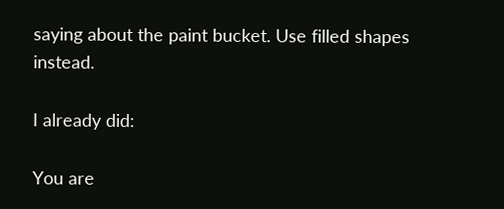saying about the paint bucket. Use filled shapes instead.

I already did:

You are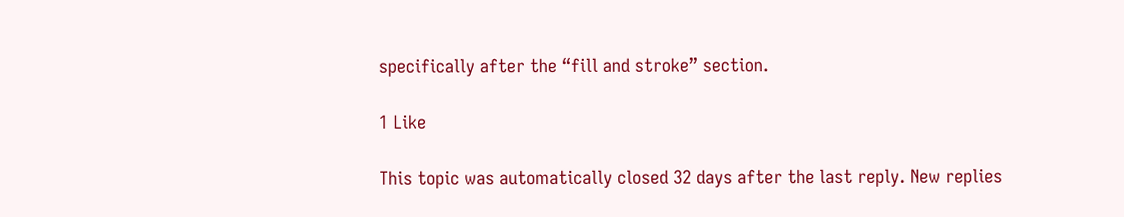specifically after the “fill and stroke” section.

1 Like

This topic was automatically closed 32 days after the last reply. New replies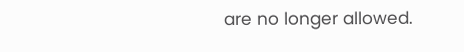are no longer allowed.